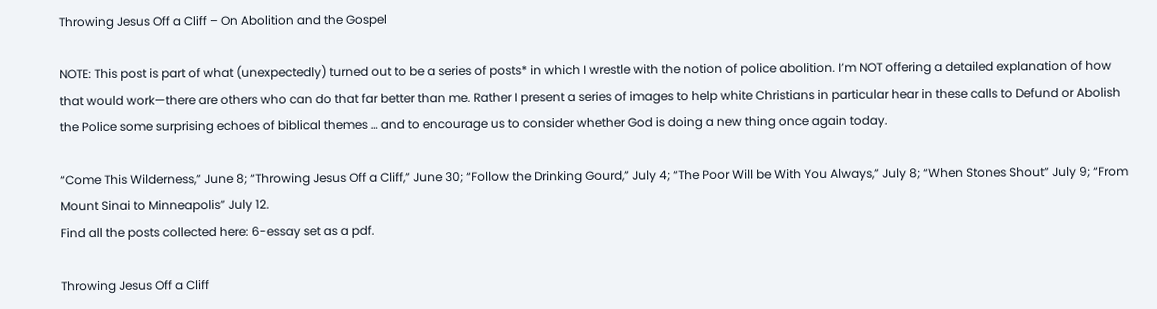Throwing Jesus Off a Cliff – On Abolition and the Gospel

NOTE: This post is part of what (unexpectedly) turned out to be a series of posts* in which I wrestle with the notion of police abolition. I’m NOT offering a detailed explanation of how that would work—there are others who can do that far better than me. Rather I present a series of images to help white Christians in particular hear in these calls to Defund or Abolish the Police some surprising echoes of biblical themes … and to encourage us to consider whether God is doing a new thing once again today.

“Come This Wilderness,” June 8; “Throwing Jesus Off a Cliff,” June 30; “Follow the Drinking Gourd,” July 4; “The Poor Will be With You Always,” July 8; “When Stones Shout” July 9; “From Mount Sinai to Minneapolis” July 12.
Find all the posts collected here: 6-essay set as a pdf.

Throwing Jesus Off a Cliff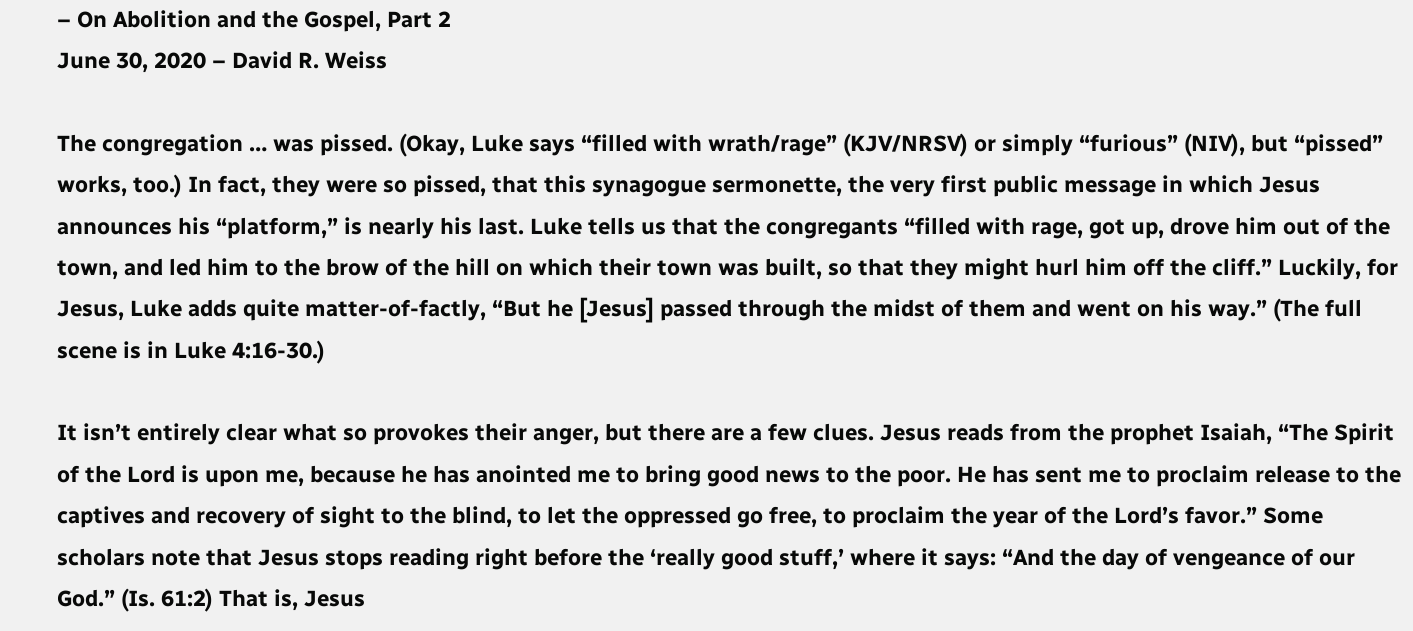– On Abolition and the Gospel, Part 2
June 30, 2020 – David R. Weiss

The congregation … was pissed. (Okay, Luke says “filled with wrath/rage” (KJV/NRSV) or simply “furious” (NIV), but “pissed” works, too.) In fact, they were so pissed, that this synagogue sermonette, the very first public message in which Jesus announces his “platform,” is nearly his last. Luke tells us that the congregants “filled with rage, got up, drove him out of the town, and led him to the brow of the hill on which their town was built, so that they might hurl him off the cliff.” Luckily, for Jesus, Luke adds quite matter-of-factly, “But he [Jesus] passed through the midst of them and went on his way.” (The full scene is in Luke 4:16-30.)

It isn’t entirely clear what so provokes their anger, but there are a few clues. Jesus reads from the prophet Isaiah, “The Spirit of the Lord is upon me, because he has anointed me to bring good news to the poor. He has sent me to proclaim release to the captives and recovery of sight to the blind, to let the oppressed go free, to proclaim the year of the Lord’s favor.” Some scholars note that Jesus stops reading right before the ‘really good stuff,’ where it says: “And the day of vengeance of our God.” (Is. 61:2) That is, Jesus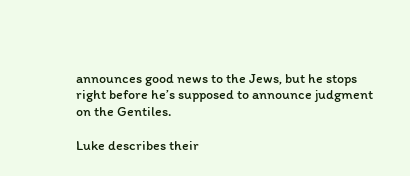announces good news to the Jews, but he stops right before he’s supposed to announce judgment on the Gentiles.

Luke describes their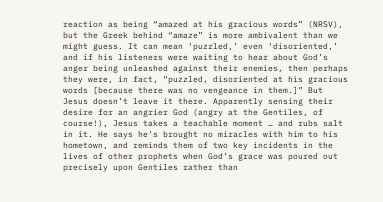reaction as being “amazed at his gracious words” (NRSV), but the Greek behind “amaze” is more ambivalent than we might guess. It can mean ‘puzzled,’ even ‘disoriented,’ and if his listeners were waiting to hear about God’s anger being unleashed against their enemies, then perhaps they were, in fact, “puzzled, disoriented at his gracious words [because there was no vengeance in them.]” But Jesus doesn’t leave it there. Apparently sensing their desire for an angrier God (angry at the Gentiles, of course!), Jesus takes a teachable moment … and rubs salt in it. He says he’s brought no miracles with him to his hometown, and reminds them of two key incidents in the lives of other prophets when God’s grace was poured out precisely upon Gentiles rather than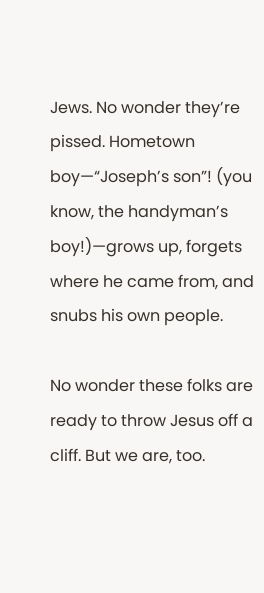Jews. No wonder they’re pissed. Hometown boy—“Joseph’s son”! (you know, the handyman’s boy!)—grows up, forgets where he came from, and snubs his own people.

No wonder these folks are ready to throw Jesus off a cliff. But we are, too.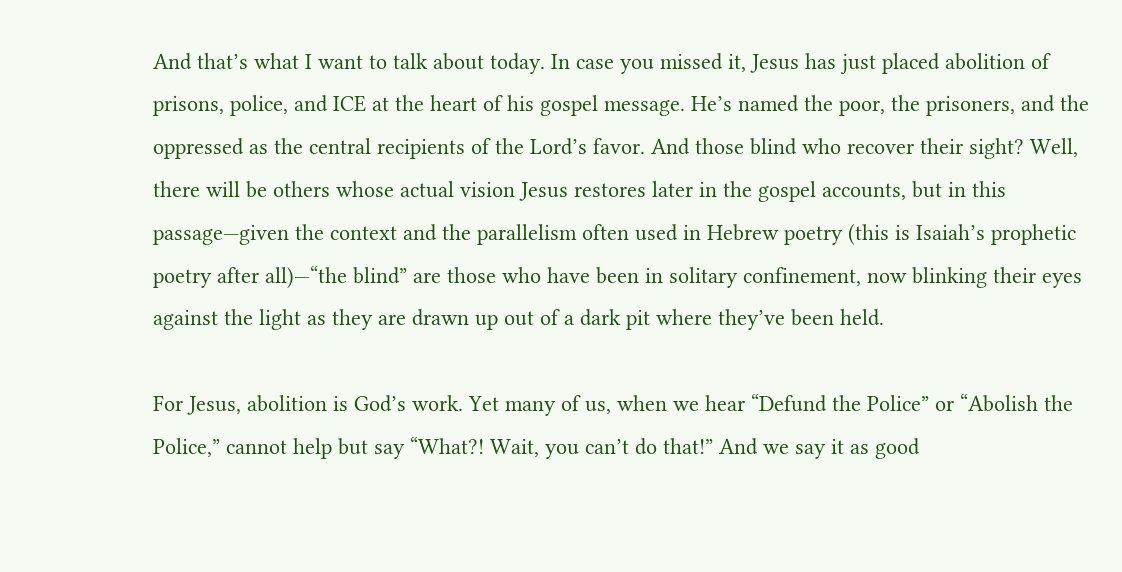And that’s what I want to talk about today. In case you missed it, Jesus has just placed abolition of prisons, police, and ICE at the heart of his gospel message. He’s named the poor, the prisoners, and the oppressed as the central recipients of the Lord’s favor. And those blind who recover their sight? Well, there will be others whose actual vision Jesus restores later in the gospel accounts, but in this passage—given the context and the parallelism often used in Hebrew poetry (this is Isaiah’s prophetic poetry after all)—“the blind” are those who have been in solitary confinement, now blinking their eyes against the light as they are drawn up out of a dark pit where they’ve been held.

For Jesus, abolition is God’s work. Yet many of us, when we hear “Defund the Police” or “Abolish the Police,” cannot help but say “What?! Wait, you can’t do that!” And we say it as good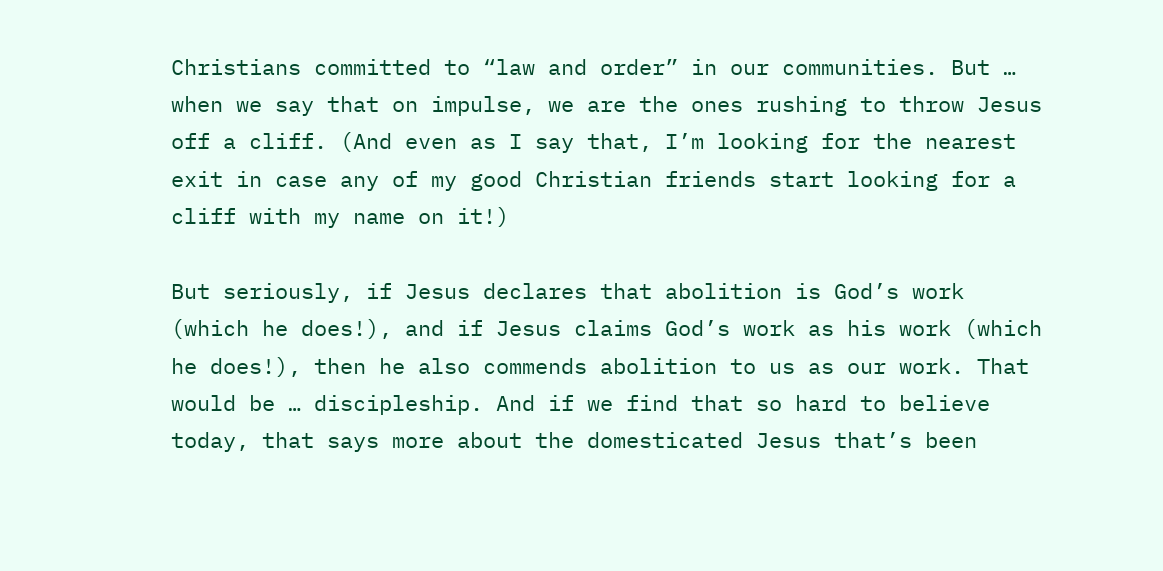Christians committed to “law and order” in our communities. But … when we say that on impulse, we are the ones rushing to throw Jesus off a cliff. (And even as I say that, I’m looking for the nearest exit in case any of my good Christian friends start looking for a cliff with my name on it!)

But seriously, if Jesus declares that abolition is God’s work (which he does!), and if Jesus claims God’s work as his work (which he does!), then he also commends abolition to us as our work. That would be … discipleship. And if we find that so hard to believe today, that says more about the domesticated Jesus that’s been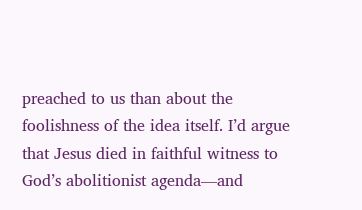preached to us than about the foolishness of the idea itself. I’d argue that Jesus died in faithful witness to God’s abolitionist agenda—and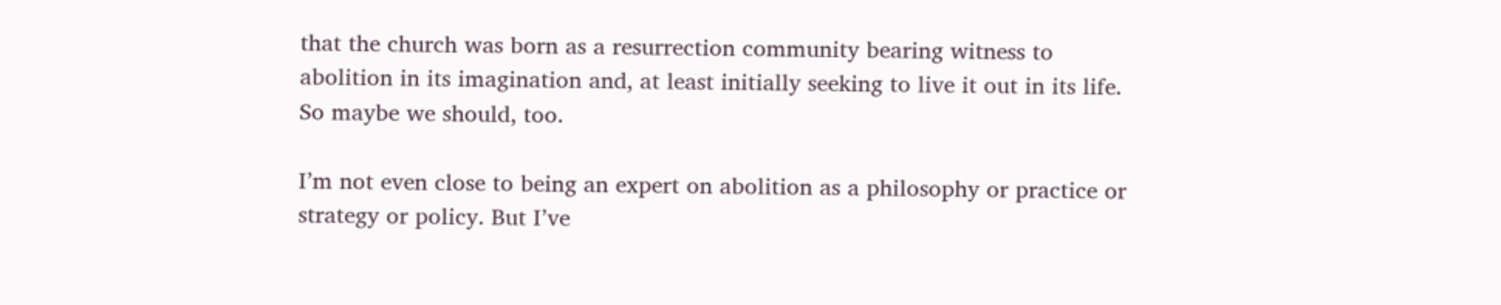that the church was born as a resurrection community bearing witness to abolition in its imagination and, at least initially seeking to live it out in its life. So maybe we should, too.

I’m not even close to being an expert on abolition as a philosophy or practice or strategy or policy. But I’ve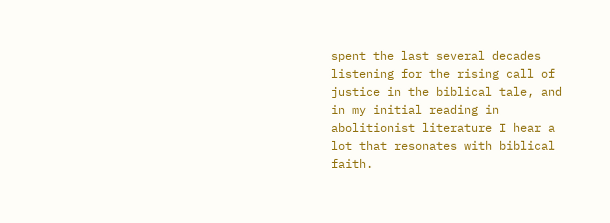spent the last several decades listening for the rising call of justice in the biblical tale, and in my initial reading in abolitionist literature I hear a lot that resonates with biblical faith.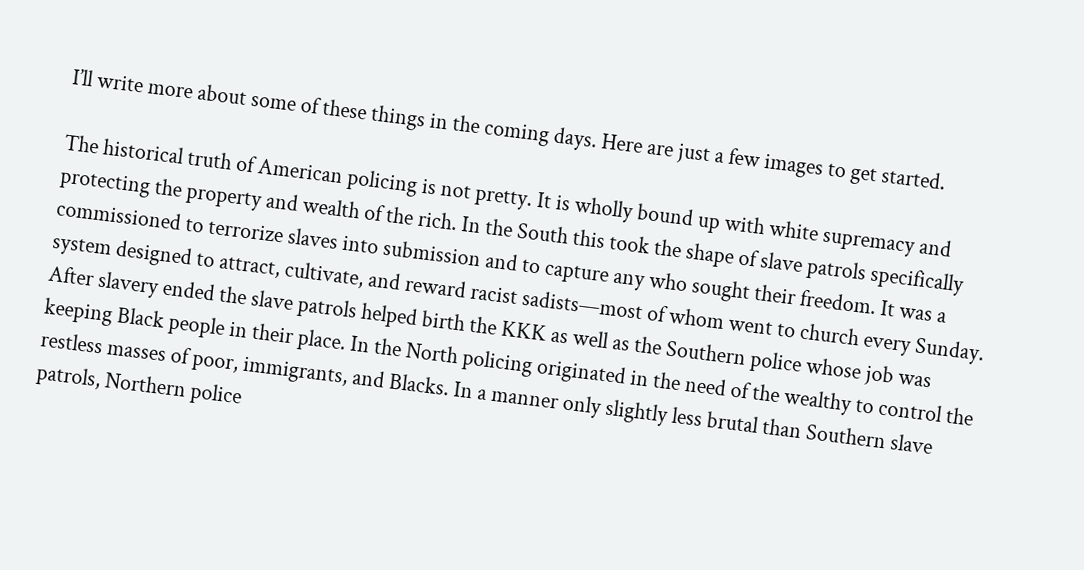I’ll write more about some of these things in the coming days. Here are just a few images to get started.

The historical truth of American policing is not pretty. It is wholly bound up with white supremacy and protecting the property and wealth of the rich. In the South this took the shape of slave patrols specifically commissioned to terrorize slaves into submission and to capture any who sought their freedom. It was a system designed to attract, cultivate, and reward racist sadists—most of whom went to church every Sunday. After slavery ended the slave patrols helped birth the KKK as well as the Southern police whose job was keeping Black people in their place. In the North policing originated in the need of the wealthy to control the restless masses of poor, immigrants, and Blacks. In a manner only slightly less brutal than Southern slave patrols, Northern police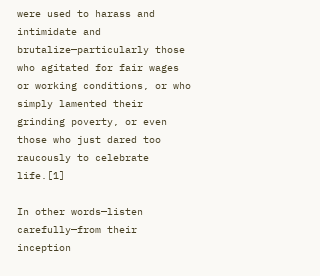were used to harass and intimidate and brutalize—particularly those who agitated for fair wages or working conditions, or who simply lamented their grinding poverty, or even those who just dared too raucously to celebrate life.[1]

In other words—listen carefully—from their inception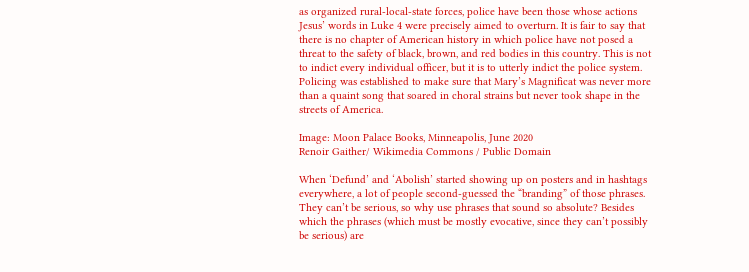as organized rural-local-state forces, police have been those whose actions Jesus’ words in Luke 4 were precisely aimed to overturn. It is fair to say that there is no chapter of American history in which police have not posed a threat to the safety of black, brown, and red bodies in this country. This is not to indict every individual officer, but it is to utterly indict the police system. Policing was established to make sure that Mary’s Magnificat was never more than a quaint song that soared in choral strains but never took shape in the streets of America.

Image: Moon Palace Books, Minneapolis, June 2020
Renoir Gaither/ Wikimedia Commons / Public Domain

When ‘Defund’ and ‘Abolish’ started showing up on posters and in hashtags everywhere, a lot of people second-guessed the “branding” of those phrases. They can’t be serious, so why use phrases that sound so absolute? Besides which the phrases (which must be mostly evocative, since they can’t possibly be serious) are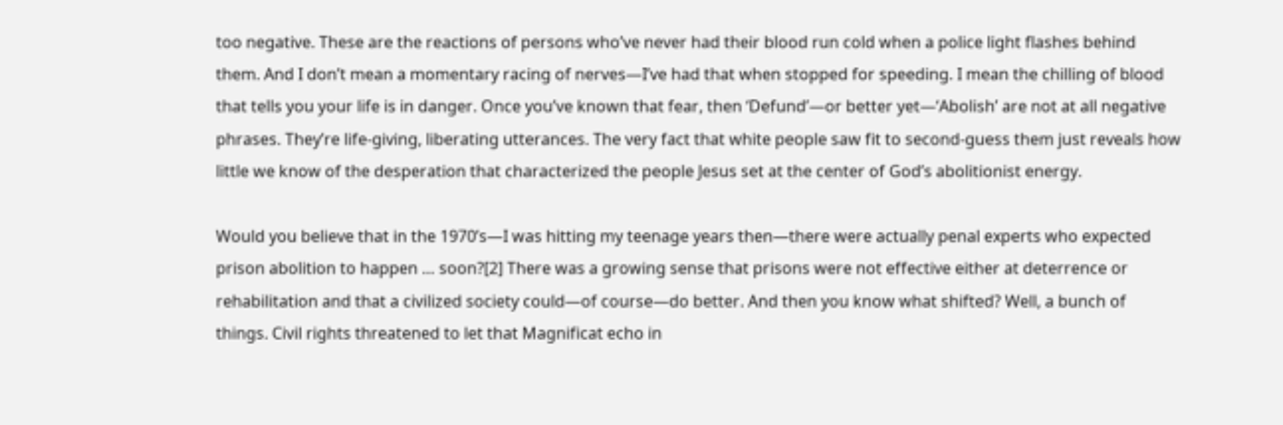too negative. These are the reactions of persons who’ve never had their blood run cold when a police light flashes behind them. And I don’t mean a momentary racing of nerves—I’ve had that when stopped for speeding. I mean the chilling of blood that tells you your life is in danger. Once you’ve known that fear, then ‘Defund’—or better yet—‘Abolish’ are not at all negative phrases. They’re life-giving, liberating utterances. The very fact that white people saw fit to second-guess them just reveals how little we know of the desperation that characterized the people Jesus set at the center of God’s abolitionist energy.

Would you believe that in the 1970’s—I was hitting my teenage years then—there were actually penal experts who expected prison abolition to happen … soon?[2] There was a growing sense that prisons were not effective either at deterrence or rehabilitation and that a civilized society could—of course—do better. And then you know what shifted? Well, a bunch of things. Civil rights threatened to let that Magnificat echo in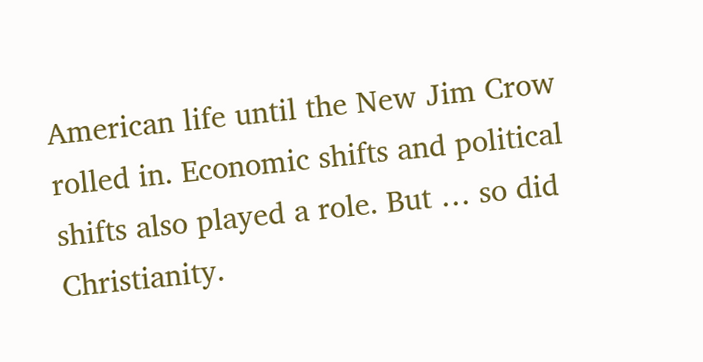American life until the New Jim Crow rolled in. Economic shifts and political shifts also played a role. But … so did Christianity.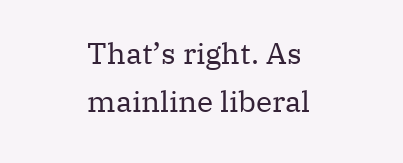That’s right. As mainline liberal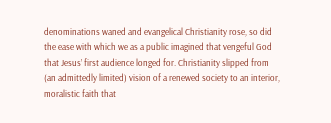denominations waned and evangelical Christianity rose, so did the ease with which we as a public imagined that vengeful God that Jesus’ first audience longed for. Christianity slipped from (an admittedly limited) vision of a renewed society to an interior, moralistic faith that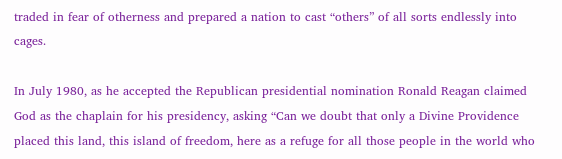traded in fear of otherness and prepared a nation to cast “others” of all sorts endlessly into cages.

In July 1980, as he accepted the Republican presidential nomination Ronald Reagan claimed God as the chaplain for his presidency, asking “Can we doubt that only a Divine Providence placed this land, this island of freedom, here as a refuge for all those people in the world who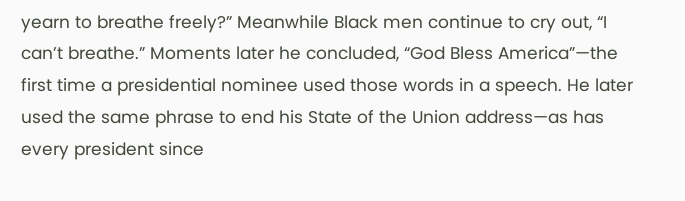yearn to breathe freely?” Meanwhile Black men continue to cry out, “I can’t breathe.” Moments later he concluded, “God Bless America”—the first time a presidential nominee used those words in a speech. He later used the same phrase to end his State of the Union address—as has every president since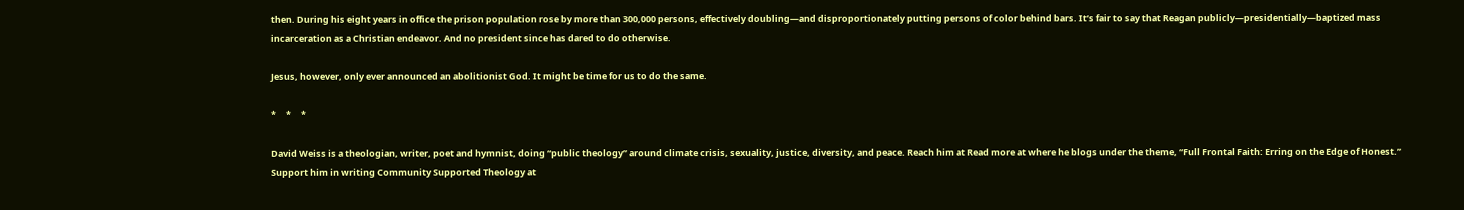then. During his eight years in office the prison population rose by more than 300,000 persons, effectively doubling—and disproportionately putting persons of color behind bars. It’s fair to say that Reagan publicly—presidentially—baptized mass incarceration as a Christian endeavor. And no president since has dared to do otherwise.

Jesus, however, only ever announced an abolitionist God. It might be time for us to do the same.

*     *     *

David Weiss is a theologian, writer, poet and hymnist, doing “public theology” around climate crisis, sexuality, justice, diversity, and peace. Reach him at Read more at where he blogs under the theme, “Full Frontal Faith: Erring on the Edge of Honest.” Support him in writing Community Supported Theology at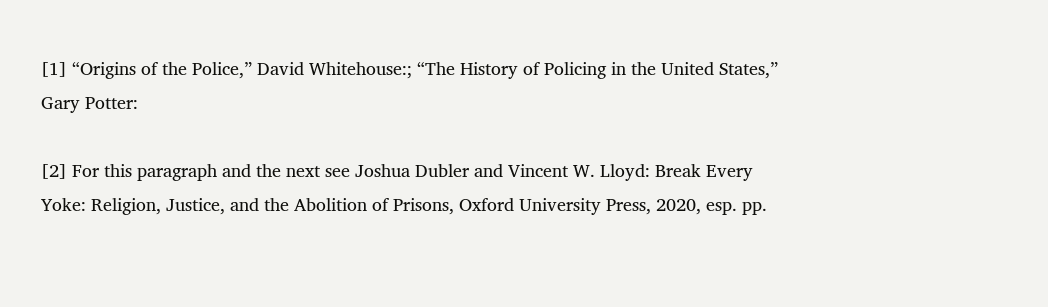[1] “Origins of the Police,” David Whitehouse:; “The History of Policing in the United States,” Gary Potter:

[2] For this paragraph and the next see Joshua Dubler and Vincent W. Lloyd: Break Every Yoke: Religion, Justice, and the Abolition of Prisons, Oxford University Press, 2020, esp. pp.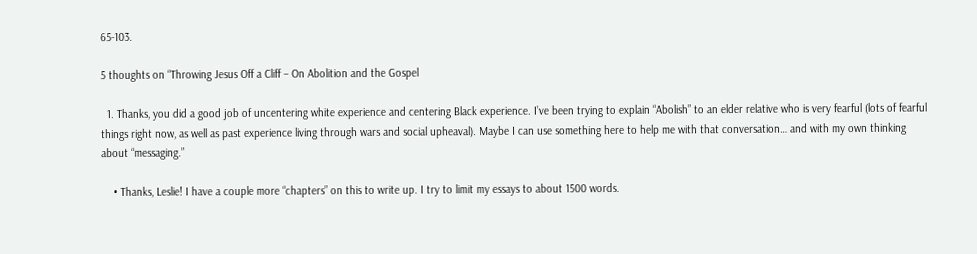65-103.

5 thoughts on “Throwing Jesus Off a Cliff – On Abolition and the Gospel

  1. Thanks, you did a good job of uncentering white experience and centering Black experience. I’ve been trying to explain “Abolish” to an elder relative who is very fearful (lots of fearful things right now, as well as past experience living through wars and social upheaval). Maybe I can use something here to help me with that conversation… and with my own thinking about “messaging.”

    • Thanks, Leslie! I have a couple more “chapters” on this to write up. I try to limit my essays to about 1500 words.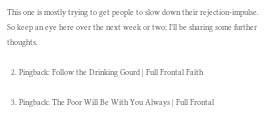This one is mostly trying to get people to slow down their rejection-impulse. So keep an eye here over the next week or two; I’ll be sharing some further thoughts.

  2. Pingback: Follow the Drinking Gourd | Full Frontal Faith

  3. Pingback: The Poor Will Be With You Always | Full Frontal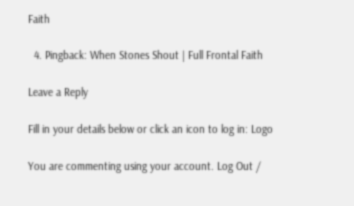Faith

  4. Pingback: When Stones Shout | Full Frontal Faith

Leave a Reply

Fill in your details below or click an icon to log in: Logo

You are commenting using your account. Log Out /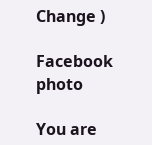Change )

Facebook photo

You are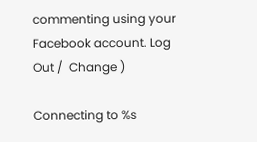commenting using your Facebook account. Log Out /  Change )

Connecting to %s